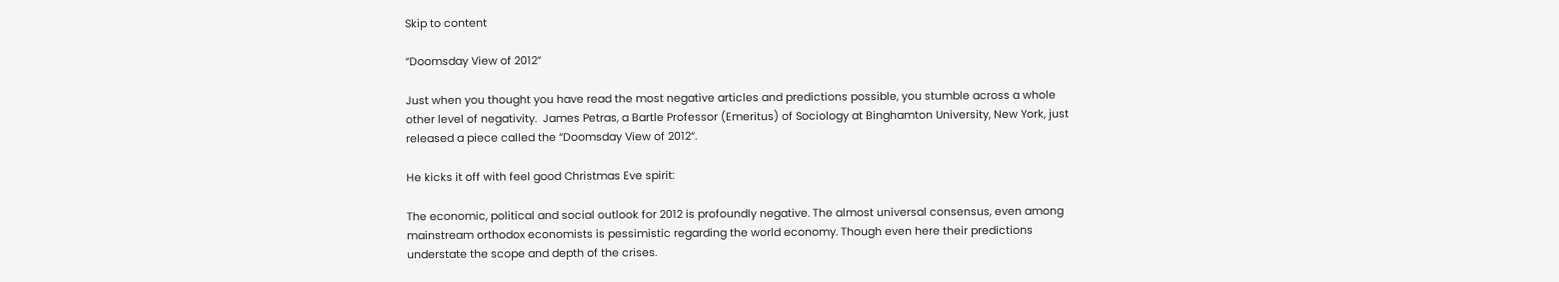Skip to content

“Doomsday View of 2012”

Just when you thought you have read the most negative articles and predictions possible, you stumble across a whole other level of negativity.  James Petras, a Bartle Professor (Emeritus) of Sociology at Binghamton University, New York, just released a piece called the “Doomsday View of 2012“.

He kicks it off with feel good Christmas Eve spirit:

The economic, political and social outlook for 2012 is profoundly negative. The almost universal consensus, even among mainstream orthodox economists is pessimistic regarding the world economy. Though even here their predictions understate the scope and depth of the crises.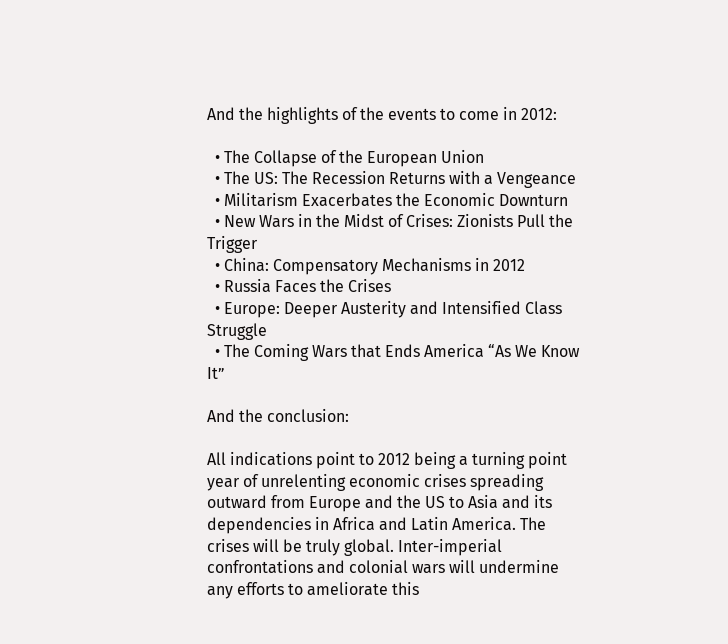And the highlights of the events to come in 2012:

  • The Collapse of the European Union
  • The US: The Recession Returns with a Vengeance
  • Militarism Exacerbates the Economic Downturn
  • New Wars in the Midst of Crises: Zionists Pull the Trigger
  • China: Compensatory Mechanisms in 2012
  • Russia Faces the Crises
  • Europe: Deeper Austerity and Intensified Class Struggle
  • The Coming Wars that Ends America “As We Know It”

And the conclusion:

All indications point to 2012 being a turning point year of unrelenting economic crises spreading outward from Europe and the US to Asia and its dependencies in Africa and Latin America. The crises will be truly global. Inter-imperial confrontations and colonial wars will undermine any efforts to ameliorate this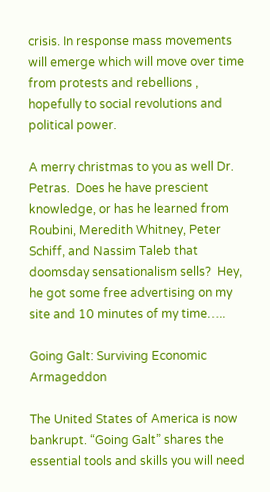crisis. In response mass movements will emerge which will move over time from protests and rebellions , hopefully to social revolutions and political power.

A merry christmas to you as well Dr. Petras.  Does he have prescient knowledge, or has he learned from Roubini, Meredith Whitney, Peter Schiff, and Nassim Taleb that doomsday sensationalism sells?  Hey, he got some free advertising on my site and 10 minutes of my time…..

Going Galt: Surviving Economic Armageddon

The United States of America is now bankrupt. “Going Galt” shares the essential tools and skills you will need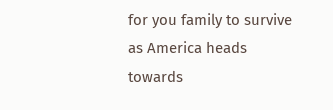for you family to survive as America heads towards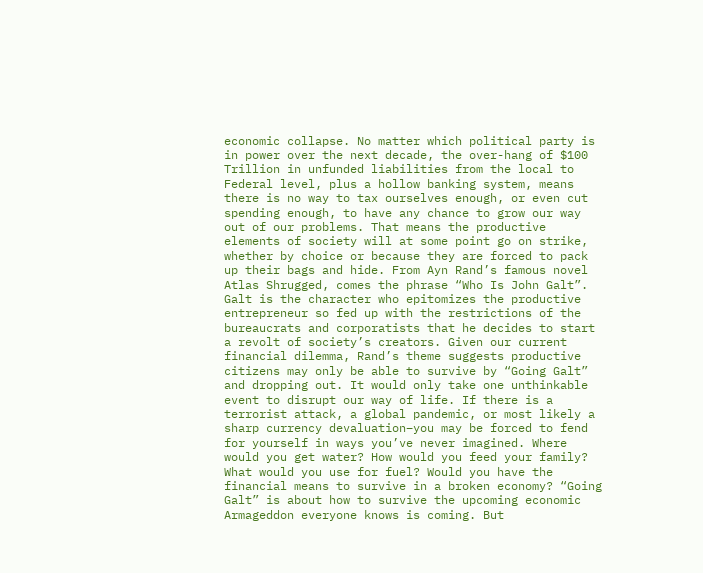economic collapse. No matter which political party is in power over the next decade, the over-hang of $100 Trillion in unfunded liabilities from the local to Federal level, plus a hollow banking system, means there is no way to tax ourselves enough, or even cut spending enough, to have any chance to grow our way out of our problems. That means the productive elements of society will at some point go on strike, whether by choice or because they are forced to pack up their bags and hide. From Ayn Rand’s famous novel Atlas Shrugged, comes the phrase “Who Is John Galt”. Galt is the character who epitomizes the productive entrepreneur so fed up with the restrictions of the bureaucrats and corporatists that he decides to start a revolt of society’s creators. Given our current financial dilemma, Rand’s theme suggests productive citizens may only be able to survive by “Going Galt” and dropping out. It would only take one unthinkable event to disrupt our way of life. If there is a terrorist attack, a global pandemic, or most likely a sharp currency devaluation–you may be forced to fend for yourself in ways you’ve never imagined. Where would you get water? How would you feed your family? What would you use for fuel? Would you have the financial means to survive in a broken economy? “Going Galt” is about how to survive the upcoming economic Armageddon everyone knows is coming. But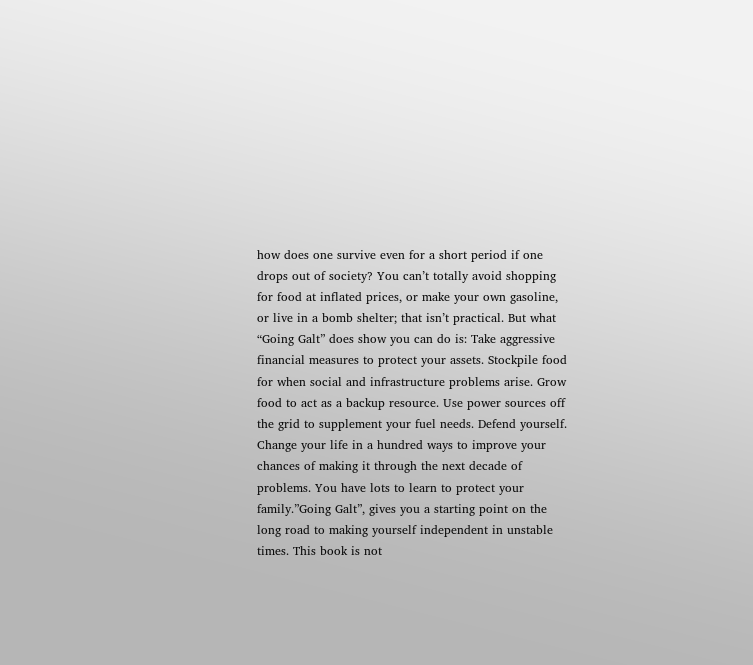how does one survive even for a short period if one drops out of society? You can’t totally avoid shopping for food at inflated prices, or make your own gasoline, or live in a bomb shelter; that isn’t practical. But what “Going Galt” does show you can do is: Take aggressive financial measures to protect your assets. Stockpile food for when social and infrastructure problems arise. Grow food to act as a backup resource. Use power sources off the grid to supplement your fuel needs. Defend yourself. Change your life in a hundred ways to improve your chances of making it through the next decade of problems. You have lots to learn to protect your family.”Going Galt”, gives you a starting point on the long road to making yourself independent in unstable times. This book is not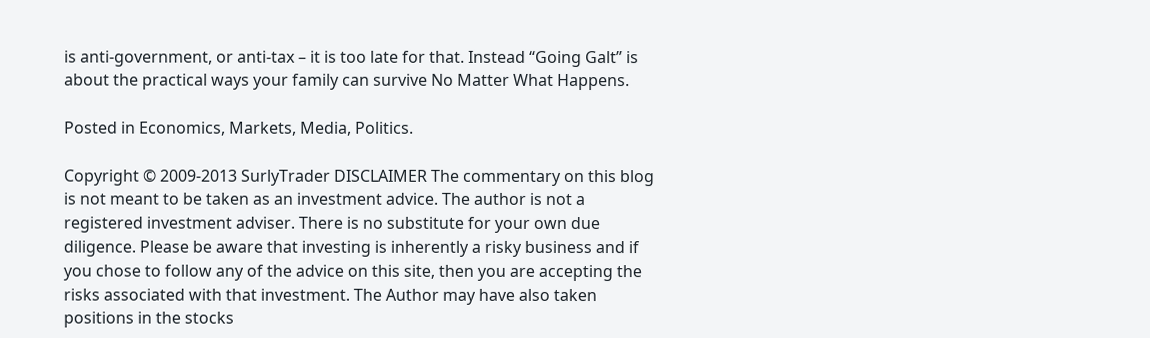is anti-government, or anti-tax – it is too late for that. Instead “Going Galt” is about the practical ways your family can survive No Matter What Happens.

Posted in Economics, Markets, Media, Politics.

Copyright © 2009-2013 SurlyTrader DISCLAIMER The commentary on this blog is not meant to be taken as an investment advice. The author is not a registered investment adviser. There is no substitute for your own due diligence. Please be aware that investing is inherently a risky business and if you chose to follow any of the advice on this site, then you are accepting the risks associated with that investment. The Author may have also taken positions in the stocks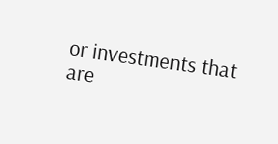or investments that are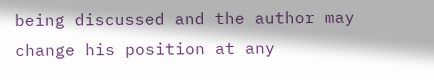being discussed and the author may change his position at any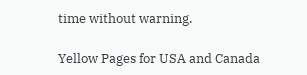time without warning.

Yellow Pages for USA and Canada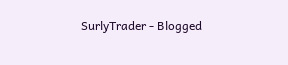SurlyTrader - Blogged